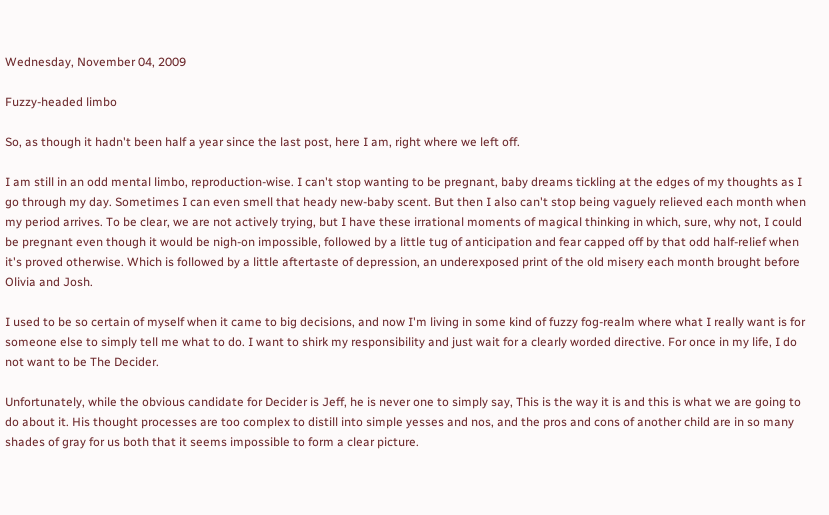Wednesday, November 04, 2009

Fuzzy-headed limbo

So, as though it hadn't been half a year since the last post, here I am, right where we left off.

I am still in an odd mental limbo, reproduction-wise. I can't stop wanting to be pregnant, baby dreams tickling at the edges of my thoughts as I go through my day. Sometimes I can even smell that heady new-baby scent. But then I also can't stop being vaguely relieved each month when my period arrives. To be clear, we are not actively trying, but I have these irrational moments of magical thinking in which, sure, why not, I could be pregnant even though it would be nigh-on impossible, followed by a little tug of anticipation and fear capped off by that odd half-relief when it's proved otherwise. Which is followed by a little aftertaste of depression, an underexposed print of the old misery each month brought before Olivia and Josh.

I used to be so certain of myself when it came to big decisions, and now I'm living in some kind of fuzzy fog-realm where what I really want is for someone else to simply tell me what to do. I want to shirk my responsibility and just wait for a clearly worded directive. For once in my life, I do not want to be The Decider.

Unfortunately, while the obvious candidate for Decider is Jeff, he is never one to simply say, This is the way it is and this is what we are going to do about it. His thought processes are too complex to distill into simple yesses and nos, and the pros and cons of another child are in so many shades of gray for us both that it seems impossible to form a clear picture.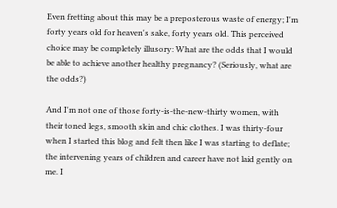Even fretting about this may be a preposterous waste of energy; I'm forty years old for heaven's sake, forty years old. This perceived choice may be completely illusory: What are the odds that I would be able to achieve another healthy pregnancy? (Seriously, what are the odds?)

And I'm not one of those forty-is-the-new-thirty women, with their toned legs, smooth skin and chic clothes. I was thirty-four when I started this blog and felt then like I was starting to deflate; the intervening years of children and career have not laid gently on me. I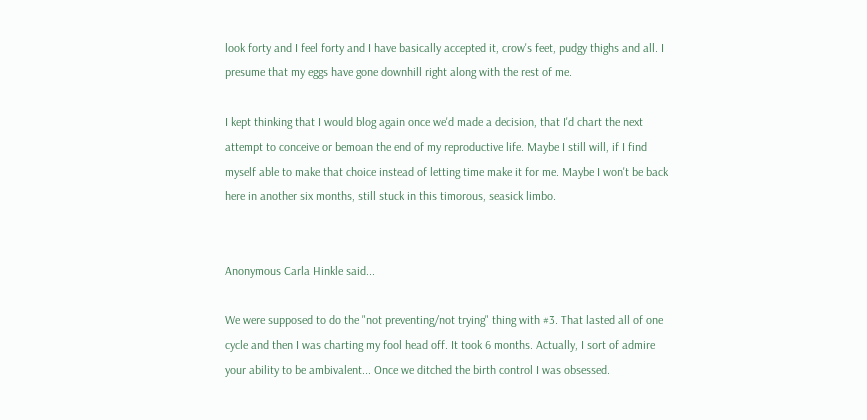look forty and I feel forty and I have basically accepted it, crow's feet, pudgy thighs and all. I presume that my eggs have gone downhill right along with the rest of me.

I kept thinking that I would blog again once we'd made a decision, that I'd chart the next attempt to conceive or bemoan the end of my reproductive life. Maybe I still will, if I find myself able to make that choice instead of letting time make it for me. Maybe I won't be back here in another six months, still stuck in this timorous, seasick limbo.


Anonymous Carla Hinkle said...

We were supposed to do the "not preventing/not trying" thing with #3. That lasted all of one cycle and then I was charting my fool head off. It took 6 months. Actually, I sort of admire your ability to be ambivalent... Once we ditched the birth control I was obsessed.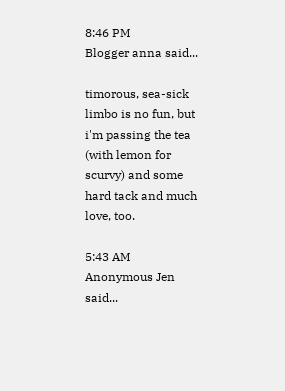8:46 PM
Blogger anna said...

timorous, sea-sick limbo is no fun, but i'm passing the tea (with lemon for scurvy) and some hard tack and much love, too.

5:43 AM
Anonymous Jen said...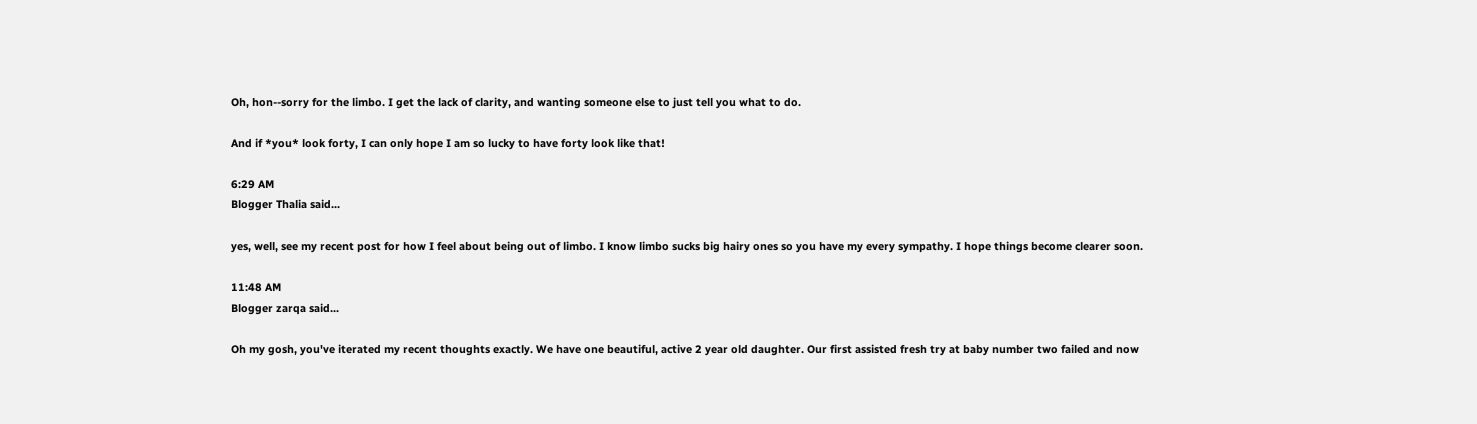Oh, hon--sorry for the limbo. I get the lack of clarity, and wanting someone else to just tell you what to do.

And if *you* look forty, I can only hope I am so lucky to have forty look like that!

6:29 AM
Blogger Thalia said...

yes, well, see my recent post for how I feel about being out of limbo. I know limbo sucks big hairy ones so you have my every sympathy. I hope things become clearer soon.

11:48 AM
Blogger zarqa said...

Oh my gosh, you've iterated my recent thoughts exactly. We have one beautiful, active 2 year old daughter. Our first assisted fresh try at baby number two failed and now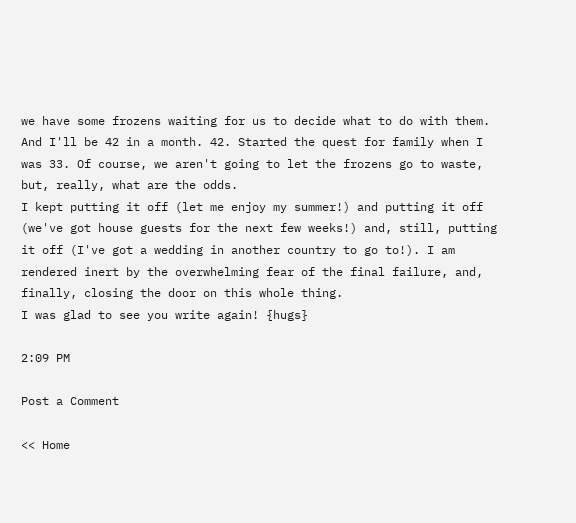we have some frozens waiting for us to decide what to do with them. And I'll be 42 in a month. 42. Started the quest for family when I was 33. Of course, we aren't going to let the frozens go to waste, but, really, what are the odds.
I kept putting it off (let me enjoy my summer!) and putting it off (we've got house guests for the next few weeks!) and, still, putting it off (I've got a wedding in another country to go to!). I am rendered inert by the overwhelming fear of the final failure, and, finally, closing the door on this whole thing.
I was glad to see you write again! {hugs}

2:09 PM

Post a Comment

<< Home